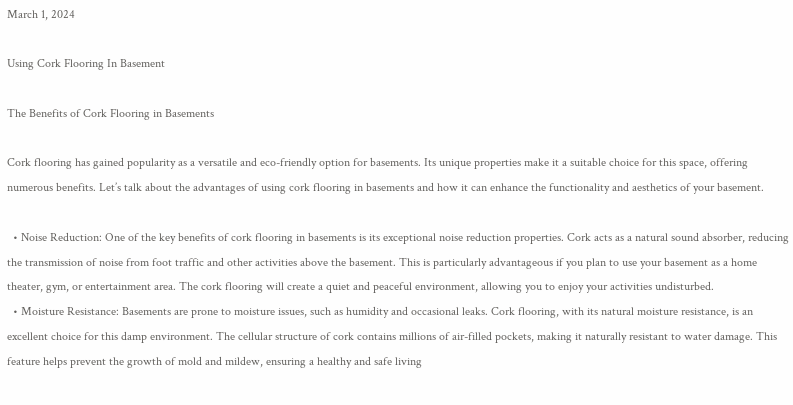March 1, 2024

Using Cork Flooring In Basement

The Benefits of Cork Flooring in Basements

Cork flooring has gained popularity as a versatile and eco-friendly option for basements. Its unique properties make it a suitable choice for this space, offering numerous benefits. Let’s talk about the advantages of using cork flooring in basements and how it can enhance the functionality and aesthetics of your basement.

  • Noise Reduction: One of the key benefits of cork flooring in basements is its exceptional noise reduction properties. Cork acts as a natural sound absorber, reducing the transmission of noise from foot traffic and other activities above the basement. This is particularly advantageous if you plan to use your basement as a home theater, gym, or entertainment area. The cork flooring will create a quiet and peaceful environment, allowing you to enjoy your activities undisturbed.
  • Moisture Resistance: Basements are prone to moisture issues, such as humidity and occasional leaks. Cork flooring, with its natural moisture resistance, is an excellent choice for this damp environment. The cellular structure of cork contains millions of air-filled pockets, making it naturally resistant to water damage. This feature helps prevent the growth of mold and mildew, ensuring a healthy and safe living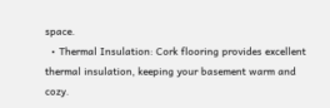space.
  • Thermal Insulation: Cork flooring provides excellent thermal insulation, keeping your basement warm and cozy.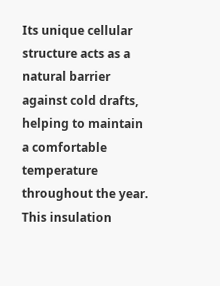Its unique cellular structure acts as a natural barrier against cold drafts, helping to maintain a comfortable temperature throughout the year. This insulation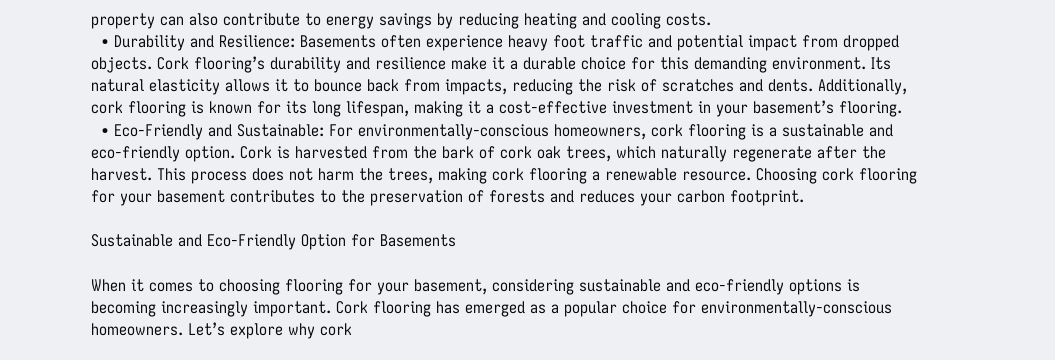property can also contribute to energy savings by reducing heating and cooling costs.
  • Durability and Resilience: Basements often experience heavy foot traffic and potential impact from dropped objects. Cork flooring’s durability and resilience make it a durable choice for this demanding environment. Its natural elasticity allows it to bounce back from impacts, reducing the risk of scratches and dents. Additionally, cork flooring is known for its long lifespan, making it a cost-effective investment in your basement’s flooring.
  • Eco-Friendly and Sustainable: For environmentally-conscious homeowners, cork flooring is a sustainable and eco-friendly option. Cork is harvested from the bark of cork oak trees, which naturally regenerate after the harvest. This process does not harm the trees, making cork flooring a renewable resource. Choosing cork flooring for your basement contributes to the preservation of forests and reduces your carbon footprint.

Sustainable and Eco-Friendly Option for Basements

When it comes to choosing flooring for your basement, considering sustainable and eco-friendly options is becoming increasingly important. Cork flooring has emerged as a popular choice for environmentally-conscious homeowners. Let’s explore why cork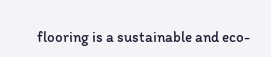flooring is a sustainable and eco-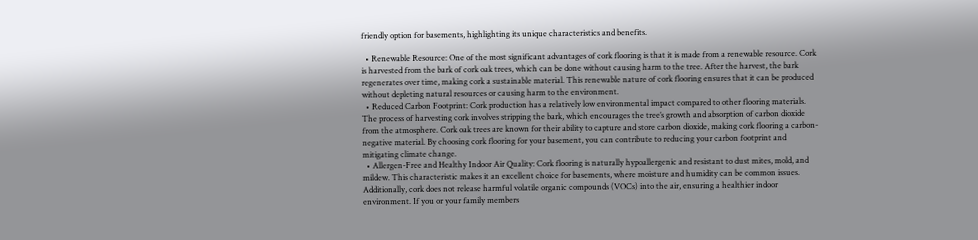friendly option for basements, highlighting its unique characteristics and benefits.

  • Renewable Resource: One of the most significant advantages of cork flooring is that it is made from a renewable resource. Cork is harvested from the bark of cork oak trees, which can be done without causing harm to the tree. After the harvest, the bark regenerates over time, making cork a sustainable material. This renewable nature of cork flooring ensures that it can be produced without depleting natural resources or causing harm to the environment.
  • Reduced Carbon Footprint: Cork production has a relatively low environmental impact compared to other flooring materials. The process of harvesting cork involves stripping the bark, which encourages the tree’s growth and absorption of carbon dioxide from the atmosphere. Cork oak trees are known for their ability to capture and store carbon dioxide, making cork flooring a carbon-negative material. By choosing cork flooring for your basement, you can contribute to reducing your carbon footprint and mitigating climate change.
  • Allergen-Free and Healthy Indoor Air Quality: Cork flooring is naturally hypoallergenic and resistant to dust mites, mold, and mildew. This characteristic makes it an excellent choice for basements, where moisture and humidity can be common issues. Additionally, cork does not release harmful volatile organic compounds (VOCs) into the air, ensuring a healthier indoor environment. If you or your family members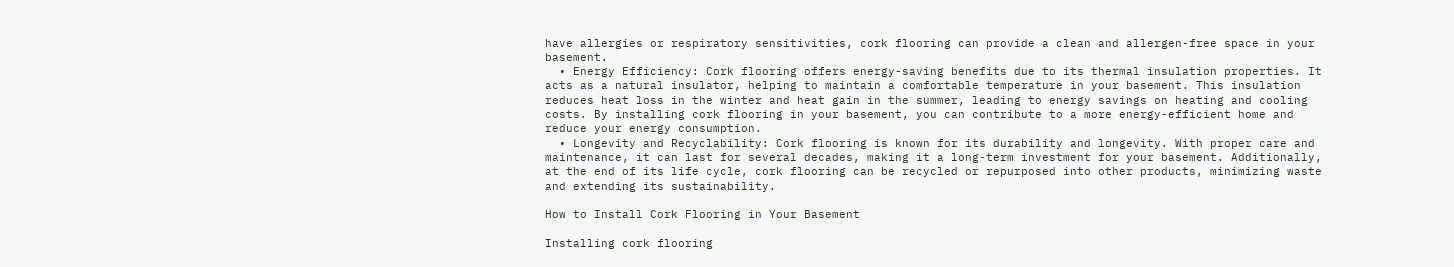have allergies or respiratory sensitivities, cork flooring can provide a clean and allergen-free space in your basement.
  • Energy Efficiency: Cork flooring offers energy-saving benefits due to its thermal insulation properties. It acts as a natural insulator, helping to maintain a comfortable temperature in your basement. This insulation reduces heat loss in the winter and heat gain in the summer, leading to energy savings on heating and cooling costs. By installing cork flooring in your basement, you can contribute to a more energy-efficient home and reduce your energy consumption.
  • Longevity and Recyclability: Cork flooring is known for its durability and longevity. With proper care and maintenance, it can last for several decades, making it a long-term investment for your basement. Additionally, at the end of its life cycle, cork flooring can be recycled or repurposed into other products, minimizing waste and extending its sustainability.

How to Install Cork Flooring in Your Basement

Installing cork flooring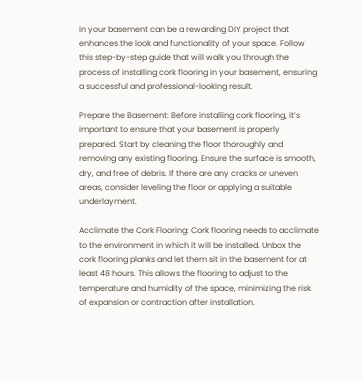in your basement can be a rewarding DIY project that enhances the look and functionality of your space. Follow this step-by-step guide that will walk you through the process of installing cork flooring in your basement, ensuring a successful and professional-looking result.

Prepare the Basement: Before installing cork flooring, it’s important to ensure that your basement is properly prepared. Start by cleaning the floor thoroughly and removing any existing flooring. Ensure the surface is smooth, dry, and free of debris. If there are any cracks or uneven areas, consider leveling the floor or applying a suitable underlayment.

Acclimate the Cork Flooring: Cork flooring needs to acclimate to the environment in which it will be installed. Unbox the cork flooring planks and let them sit in the basement for at least 48 hours. This allows the flooring to adjust to the temperature and humidity of the space, minimizing the risk of expansion or contraction after installation.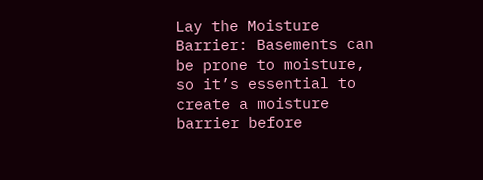Lay the Moisture Barrier: Basements can be prone to moisture, so it’s essential to create a moisture barrier before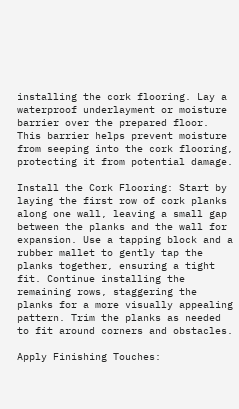installing the cork flooring. Lay a waterproof underlayment or moisture barrier over the prepared floor. This barrier helps prevent moisture from seeping into the cork flooring, protecting it from potential damage.

Install the Cork Flooring: Start by laying the first row of cork planks along one wall, leaving a small gap between the planks and the wall for expansion. Use a tapping block and a rubber mallet to gently tap the planks together, ensuring a tight fit. Continue installing the remaining rows, staggering the planks for a more visually appealing pattern. Trim the planks as needed to fit around corners and obstacles.

Apply Finishing Touches: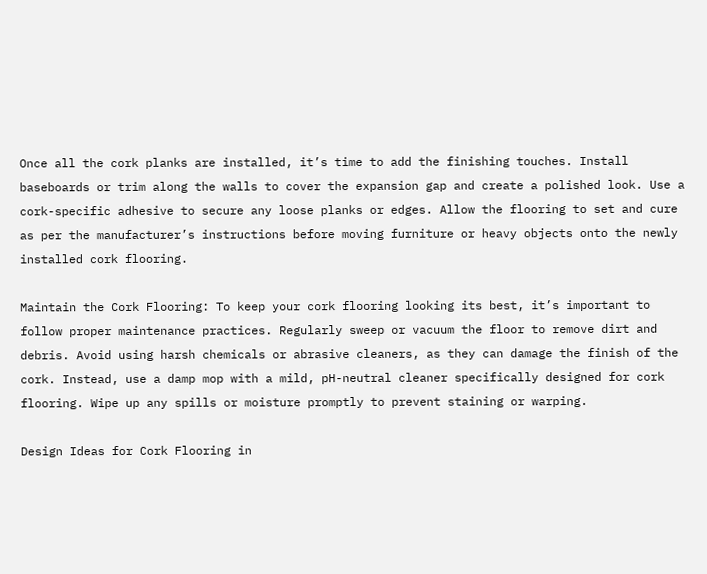Once all the cork planks are installed, it’s time to add the finishing touches. Install baseboards or trim along the walls to cover the expansion gap and create a polished look. Use a cork-specific adhesive to secure any loose planks or edges. Allow the flooring to set and cure as per the manufacturer’s instructions before moving furniture or heavy objects onto the newly installed cork flooring.

Maintain the Cork Flooring: To keep your cork flooring looking its best, it’s important to follow proper maintenance practices. Regularly sweep or vacuum the floor to remove dirt and debris. Avoid using harsh chemicals or abrasive cleaners, as they can damage the finish of the cork. Instead, use a damp mop with a mild, pH-neutral cleaner specifically designed for cork flooring. Wipe up any spills or moisture promptly to prevent staining or warping.

Design Ideas for Cork Flooring in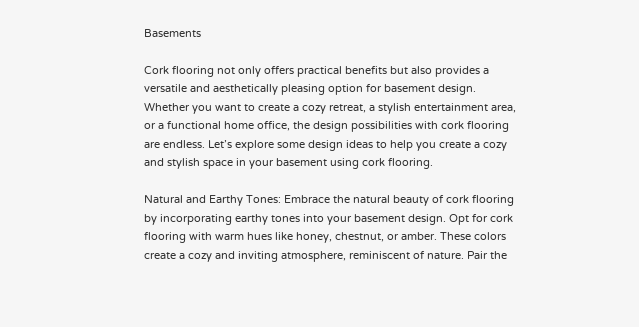Basements

Cork flooring not only offers practical benefits but also provides a versatile and aesthetically pleasing option for basement design. Whether you want to create a cozy retreat, a stylish entertainment area, or a functional home office, the design possibilities with cork flooring are endless. Let’s explore some design ideas to help you create a cozy and stylish space in your basement using cork flooring.

Natural and Earthy Tones: Embrace the natural beauty of cork flooring by incorporating earthy tones into your basement design. Opt for cork flooring with warm hues like honey, chestnut, or amber. These colors create a cozy and inviting atmosphere, reminiscent of nature. Pair the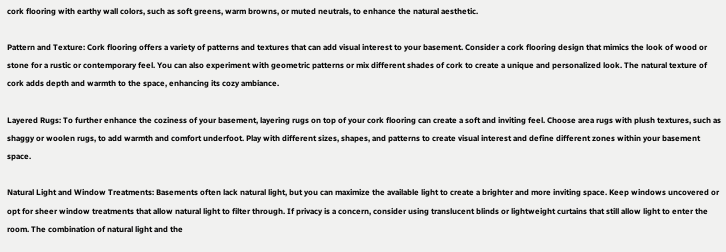cork flooring with earthy wall colors, such as soft greens, warm browns, or muted neutrals, to enhance the natural aesthetic.

Pattern and Texture: Cork flooring offers a variety of patterns and textures that can add visual interest to your basement. Consider a cork flooring design that mimics the look of wood or stone for a rustic or contemporary feel. You can also experiment with geometric patterns or mix different shades of cork to create a unique and personalized look. The natural texture of cork adds depth and warmth to the space, enhancing its cozy ambiance.

Layered Rugs: To further enhance the coziness of your basement, layering rugs on top of your cork flooring can create a soft and inviting feel. Choose area rugs with plush textures, such as shaggy or woolen rugs, to add warmth and comfort underfoot. Play with different sizes, shapes, and patterns to create visual interest and define different zones within your basement space.

Natural Light and Window Treatments: Basements often lack natural light, but you can maximize the available light to create a brighter and more inviting space. Keep windows uncovered or opt for sheer window treatments that allow natural light to filter through. If privacy is a concern, consider using translucent blinds or lightweight curtains that still allow light to enter the room. The combination of natural light and the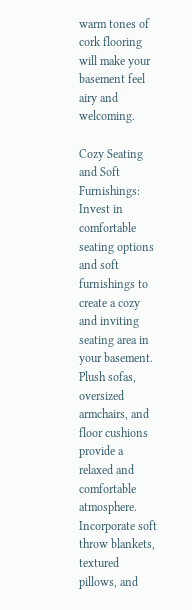warm tones of cork flooring will make your basement feel airy and welcoming.

Cozy Seating and Soft Furnishings: Invest in comfortable seating options and soft furnishings to create a cozy and inviting seating area in your basement. Plush sofas, oversized armchairs, and floor cushions provide a relaxed and comfortable atmosphere. Incorporate soft throw blankets, textured pillows, and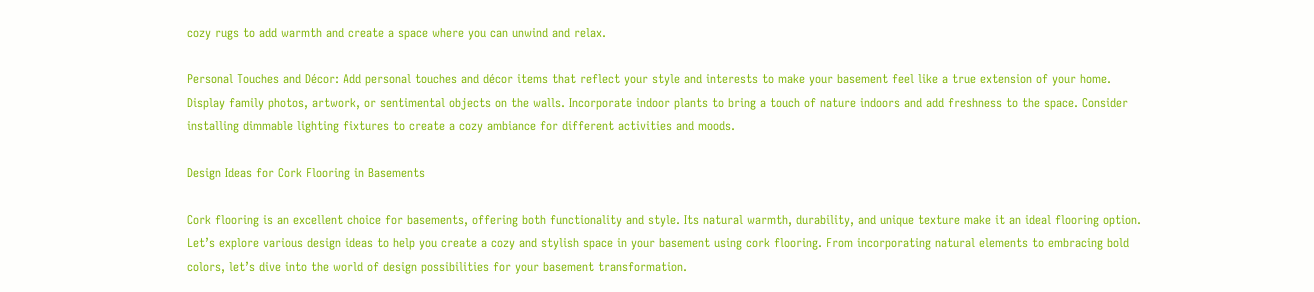cozy rugs to add warmth and create a space where you can unwind and relax.

Personal Touches and Décor: Add personal touches and décor items that reflect your style and interests to make your basement feel like a true extension of your home. Display family photos, artwork, or sentimental objects on the walls. Incorporate indoor plants to bring a touch of nature indoors and add freshness to the space. Consider installing dimmable lighting fixtures to create a cozy ambiance for different activities and moods.

Design Ideas for Cork Flooring in Basements

Cork flooring is an excellent choice for basements, offering both functionality and style. Its natural warmth, durability, and unique texture make it an ideal flooring option. Let’s explore various design ideas to help you create a cozy and stylish space in your basement using cork flooring. From incorporating natural elements to embracing bold colors, let’s dive into the world of design possibilities for your basement transformation.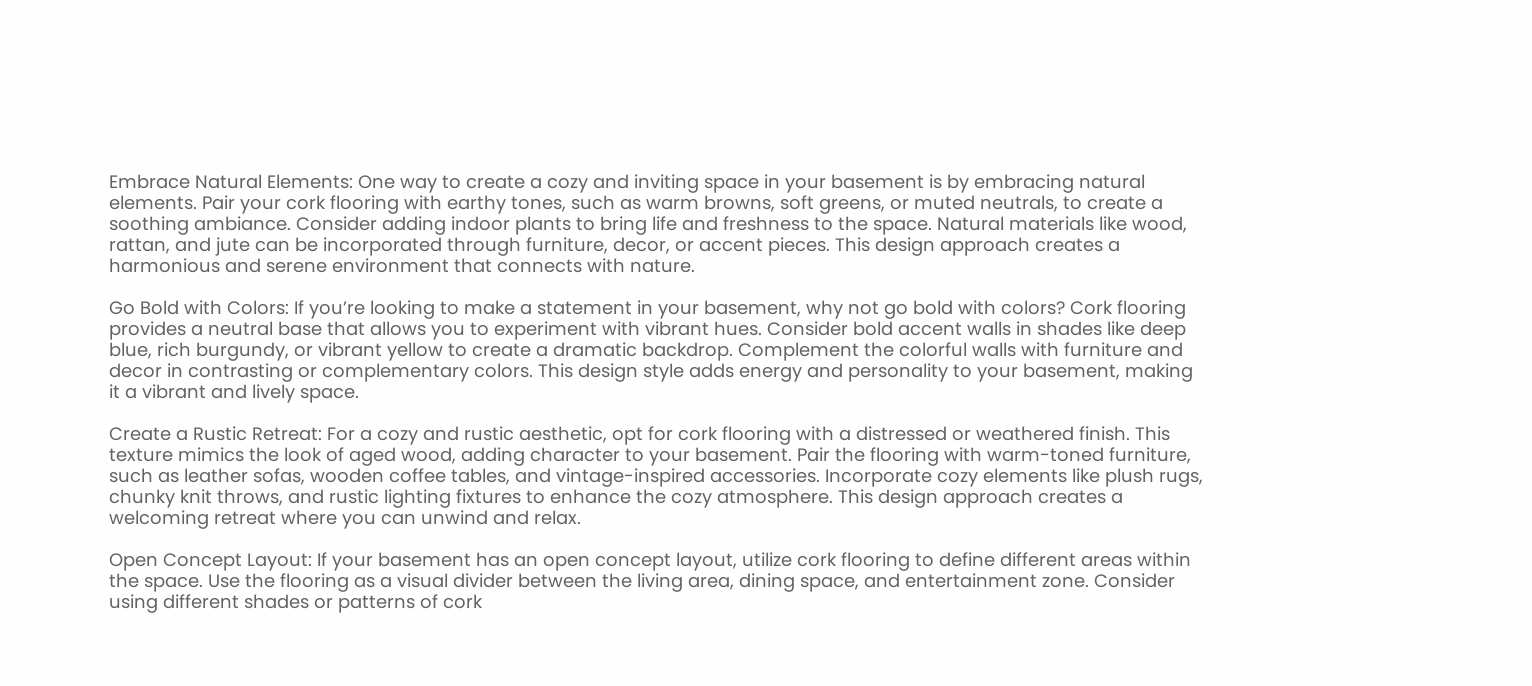Embrace Natural Elements: One way to create a cozy and inviting space in your basement is by embracing natural elements. Pair your cork flooring with earthy tones, such as warm browns, soft greens, or muted neutrals, to create a soothing ambiance. Consider adding indoor plants to bring life and freshness to the space. Natural materials like wood, rattan, and jute can be incorporated through furniture, decor, or accent pieces. This design approach creates a harmonious and serene environment that connects with nature.

Go Bold with Colors: If you’re looking to make a statement in your basement, why not go bold with colors? Cork flooring provides a neutral base that allows you to experiment with vibrant hues. Consider bold accent walls in shades like deep blue, rich burgundy, or vibrant yellow to create a dramatic backdrop. Complement the colorful walls with furniture and decor in contrasting or complementary colors. This design style adds energy and personality to your basement, making it a vibrant and lively space.

Create a Rustic Retreat: For a cozy and rustic aesthetic, opt for cork flooring with a distressed or weathered finish. This texture mimics the look of aged wood, adding character to your basement. Pair the flooring with warm-toned furniture, such as leather sofas, wooden coffee tables, and vintage-inspired accessories. Incorporate cozy elements like plush rugs, chunky knit throws, and rustic lighting fixtures to enhance the cozy atmosphere. This design approach creates a welcoming retreat where you can unwind and relax.

Open Concept Layout: If your basement has an open concept layout, utilize cork flooring to define different areas within the space. Use the flooring as a visual divider between the living area, dining space, and entertainment zone. Consider using different shades or patterns of cork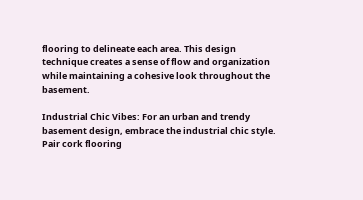flooring to delineate each area. This design technique creates a sense of flow and organization while maintaining a cohesive look throughout the basement.

Industrial Chic Vibes: For an urban and trendy basement design, embrace the industrial chic style. Pair cork flooring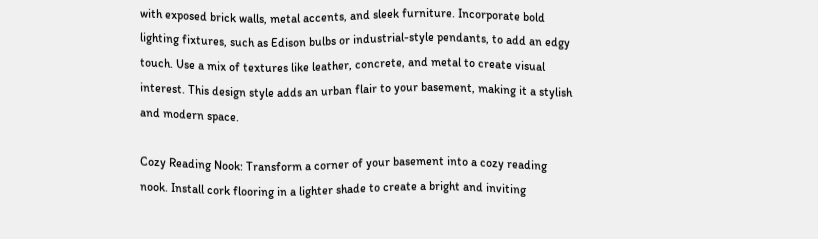with exposed brick walls, metal accents, and sleek furniture. Incorporate bold lighting fixtures, such as Edison bulbs or industrial-style pendants, to add an edgy touch. Use a mix of textures like leather, concrete, and metal to create visual interest. This design style adds an urban flair to your basement, making it a stylish and modern space.

Cozy Reading Nook: Transform a corner of your basement into a cozy reading nook. Install cork flooring in a lighter shade to create a bright and inviting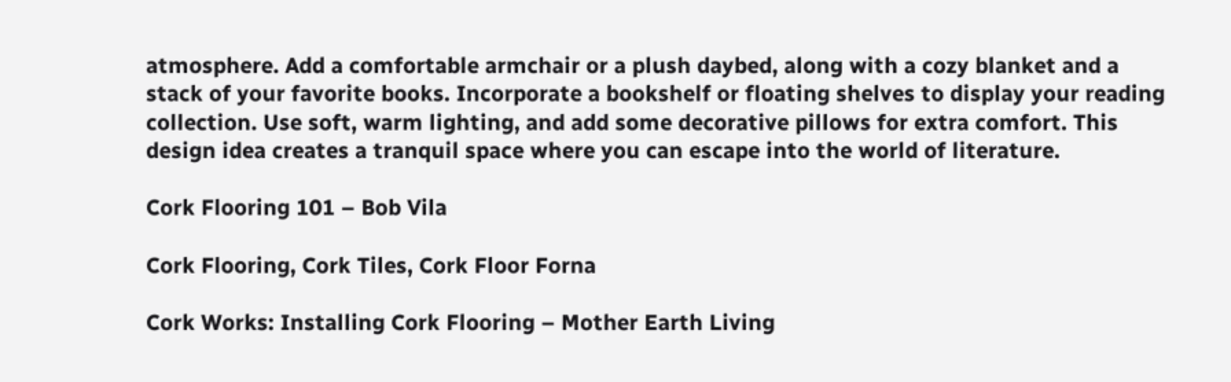atmosphere. Add a comfortable armchair or a plush daybed, along with a cozy blanket and a stack of your favorite books. Incorporate a bookshelf or floating shelves to display your reading collection. Use soft, warm lighting, and add some decorative pillows for extra comfort. This design idea creates a tranquil space where you can escape into the world of literature.

Cork Flooring 101 – Bob Vila

Cork Flooring, Cork Tiles, Cork Floor Forna

Cork Works: Installing Cork Flooring – Mother Earth Living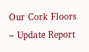Our Cork Floors – Update Report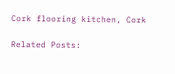Cork flooring kitchen, Cork

Related Posts: